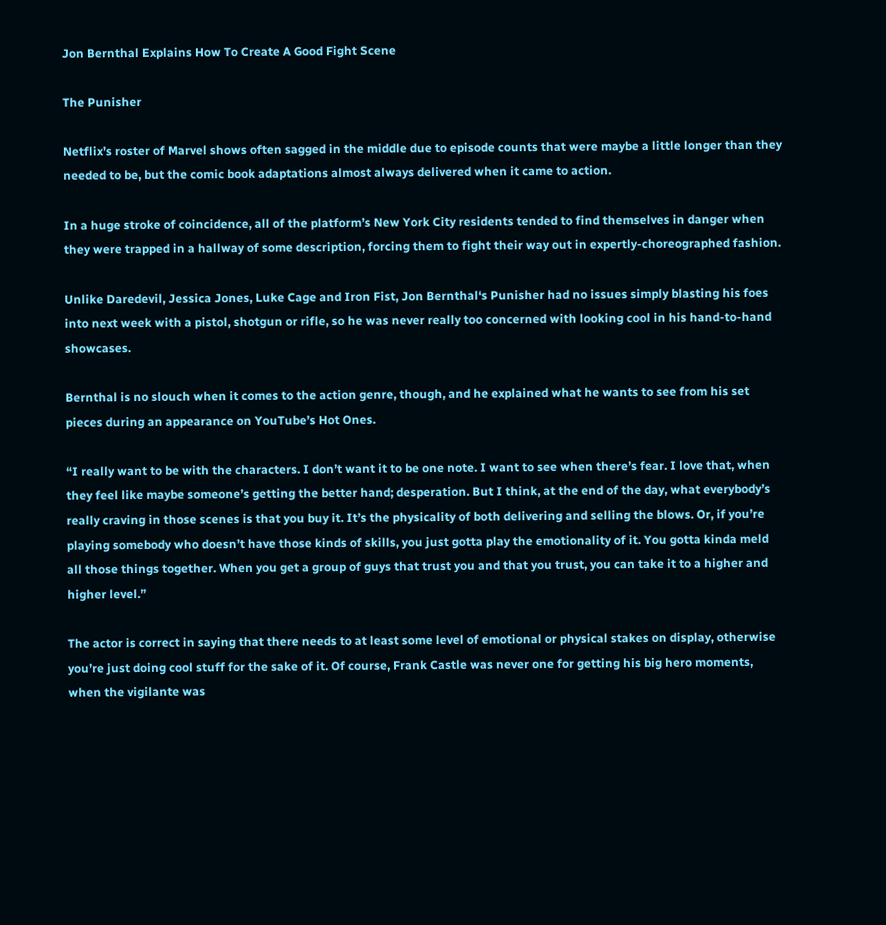Jon Bernthal Explains How To Create A Good Fight Scene

The Punisher

Netflix’s roster of Marvel shows often sagged in the middle due to episode counts that were maybe a little longer than they needed to be, but the comic book adaptations almost always delivered when it came to action.

In a huge stroke of coincidence, all of the platform’s New York City residents tended to find themselves in danger when they were trapped in a hallway of some description, forcing them to fight their way out in expertly-choreographed fashion.

Unlike Daredevil, Jessica Jones, Luke Cage and Iron Fist, Jon Bernthal‘s Punisher had no issues simply blasting his foes into next week with a pistol, shotgun or rifle, so he was never really too concerned with looking cool in his hand-to-hand showcases.

Bernthal is no slouch when it comes to the action genre, though, and he explained what he wants to see from his set pieces during an appearance on YouTube’s Hot Ones.

“I really want to be with the characters. I don’t want it to be one note. I want to see when there’s fear. I love that, when they feel like maybe someone’s getting the better hand; desperation. But I think, at the end of the day, what everybody’s really craving in those scenes is that you buy it. It’s the physicality of both delivering and selling the blows. Or, if you’re playing somebody who doesn’t have those kinds of skills, you just gotta play the emotionality of it. You gotta kinda meld all those things together. When you get a group of guys that trust you and that you trust, you can take it to a higher and higher level.”

The actor is correct in saying that there needs to at least some level of emotional or physical stakes on display, otherwise you’re just doing cool stuff for the sake of it. Of course, Frank Castle was never one for getting his big hero moments, when the vigilante was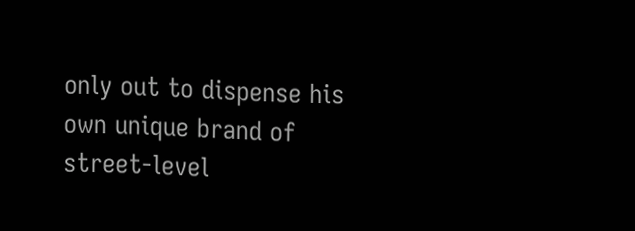only out to dispense his own unique brand of street-level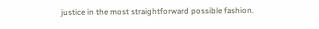justice in the most straightforward possible fashion.